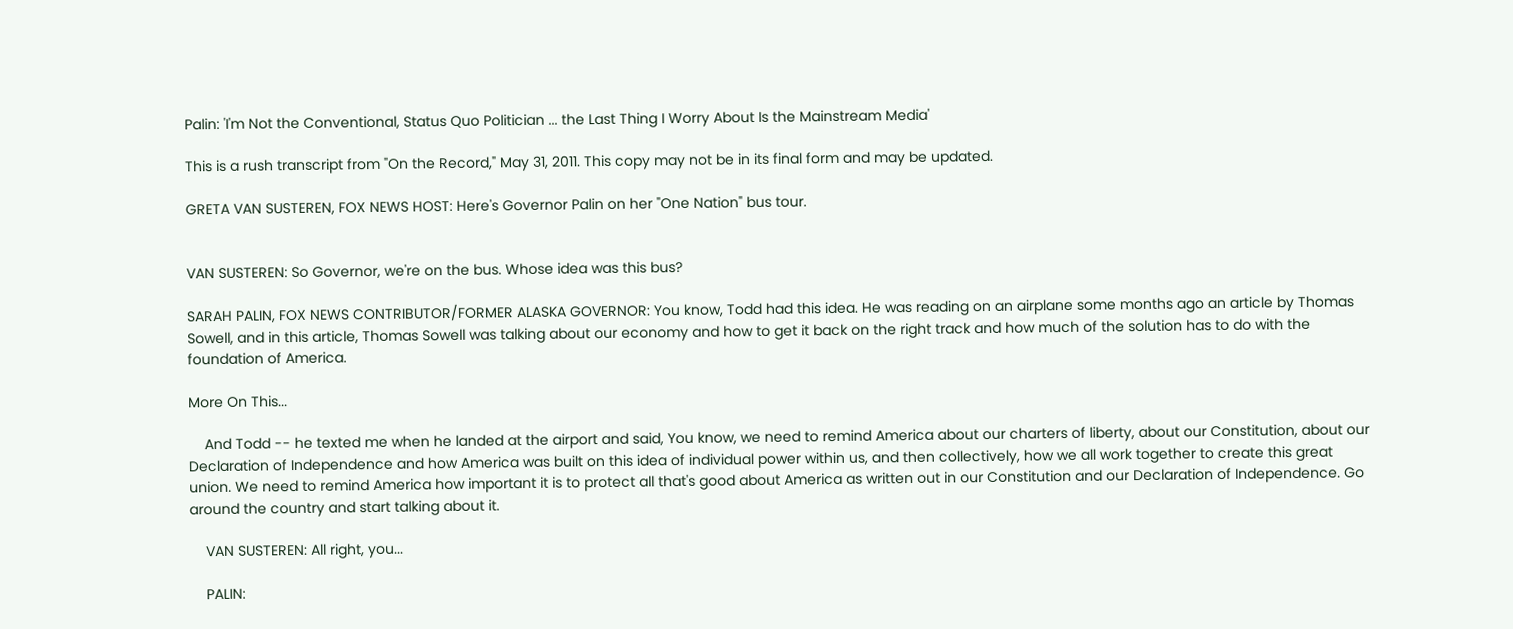Palin: 'I'm Not the Conventional, Status Quo Politician ... the Last Thing I Worry About Is the Mainstream Media'

This is a rush transcript from "On the Record," May 31, 2011. This copy may not be in its final form and may be updated.

GRETA VAN SUSTEREN, FOX NEWS HOST: Here's Governor Palin on her "One Nation" bus tour.


VAN SUSTEREN: So Governor, we're on the bus. Whose idea was this bus?

SARAH PALIN, FOX NEWS CONTRIBUTOR/FORMER ALASKA GOVERNOR: You know, Todd had this idea. He was reading on an airplane some months ago an article by Thomas Sowell, and in this article, Thomas Sowell was talking about our economy and how to get it back on the right track and how much of the solution has to do with the foundation of America.

More On This...

    And Todd -- he texted me when he landed at the airport and said, You know, we need to remind America about our charters of liberty, about our Constitution, about our Declaration of Independence and how America was built on this idea of individual power within us, and then collectively, how we all work together to create this great union. We need to remind America how important it is to protect all that's good about America as written out in our Constitution and our Declaration of Independence. Go around the country and start talking about it.

    VAN SUSTEREN: All right, you...

    PALIN: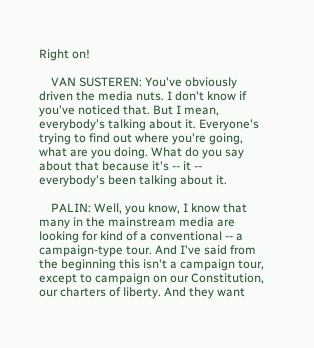Right on!

    VAN SUSTEREN: You've obviously driven the media nuts. I don't know if you've noticed that. But I mean, everybody's talking about it. Everyone's trying to find out where you're going, what are you doing. What do you say about that because it's -- it -- everybody's been talking about it.

    PALIN: Well, you know, I know that many in the mainstream media are looking for kind of a conventional -- a campaign-type tour. And I've said from the beginning this isn't a campaign tour, except to campaign on our Constitution, our charters of liberty. And they want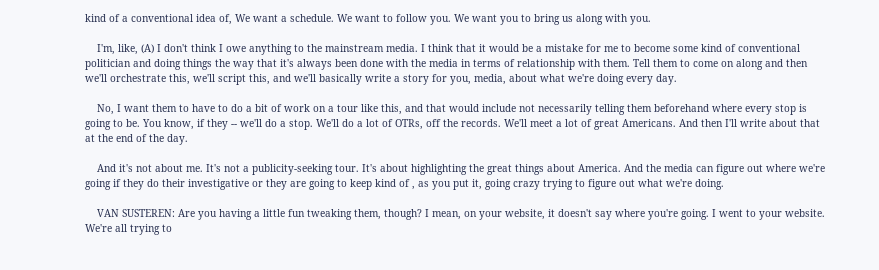kind of a conventional idea of, We want a schedule. We want to follow you. We want you to bring us along with you.

    I'm, like, (A) I don't think I owe anything to the mainstream media. I think that it would be a mistake for me to become some kind of conventional politician and doing things the way that it's always been done with the media in terms of relationship with them. Tell them to come on along and then we'll orchestrate this, we'll script this, and we'll basically write a story for you, media, about what we're doing every day.

    No, I want them to have to do a bit of work on a tour like this, and that would include not necessarily telling them beforehand where every stop is going to be. You know, if they -- we'll do a stop. We'll do a lot of OTRs, off the records. We'll meet a lot of great Americans. And then I'll write about that at the end of the day.

    And it's not about me. It's not a publicity-seeking tour. It's about highlighting the great things about America. And the media can figure out where we're going if they do their investigative or they are going to keep kind of , as you put it, going crazy trying to figure out what we're doing.

    VAN SUSTEREN: Are you having a little fun tweaking them, though? I mean, on your website, it doesn't say where you're going. I went to your website. We're all trying to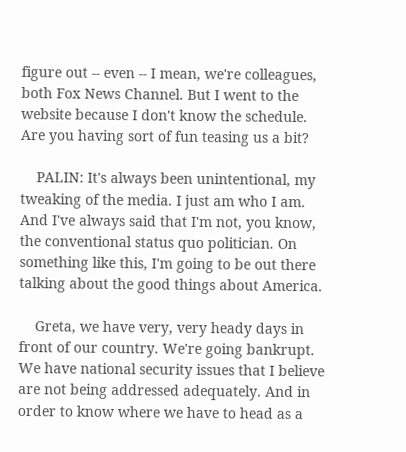figure out -- even -- I mean, we're colleagues, both Fox News Channel. But I went to the website because I don't know the schedule. Are you having sort of fun teasing us a bit?

    PALIN: It's always been unintentional, my tweaking of the media. I just am who I am. And I've always said that I'm not, you know, the conventional status quo politician. On something like this, I'm going to be out there talking about the good things about America.

    Greta, we have very, very heady days in front of our country. We're going bankrupt. We have national security issues that I believe are not being addressed adequately. And in order to know where we have to head as a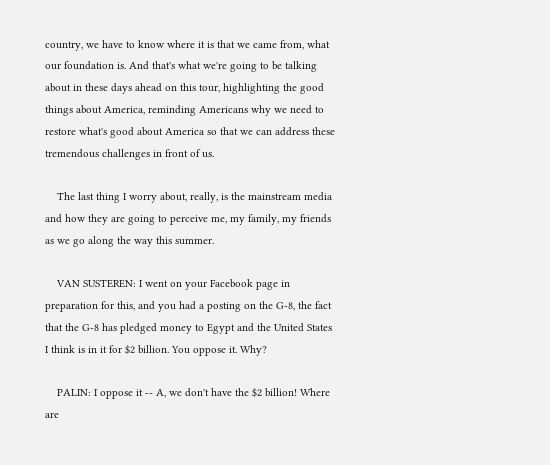country, we have to know where it is that we came from, what our foundation is. And that's what we're going to be talking about in these days ahead on this tour, highlighting the good things about America, reminding Americans why we need to restore what's good about America so that we can address these tremendous challenges in front of us.

    The last thing I worry about, really, is the mainstream media and how they are going to perceive me, my family, my friends as we go along the way this summer.

    VAN SUSTEREN: I went on your Facebook page in preparation for this, and you had a posting on the G-8, the fact that the G-8 has pledged money to Egypt and the United States I think is in it for $2 billion. You oppose it. Why?

    PALIN: I oppose it -- A, we don't have the $2 billion! Where are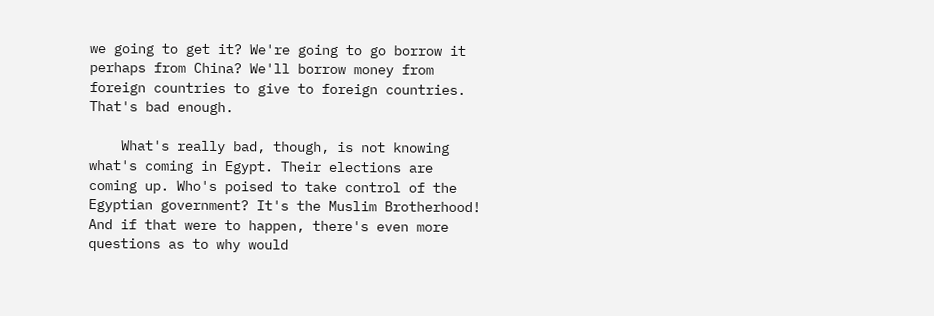we going to get it? We're going to go borrow it perhaps from China? We'll borrow money from foreign countries to give to foreign countries. That's bad enough.

    What's really bad, though, is not knowing what's coming in Egypt. Their elections are coming up. Who's poised to take control of the Egyptian government? It's the Muslim Brotherhood! And if that were to happen, there's even more questions as to why would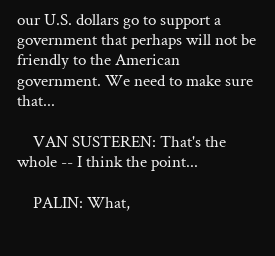our U.S. dollars go to support a government that perhaps will not be friendly to the American government. We need to make sure that...

    VAN SUSTEREN: That's the whole -- I think the point...

    PALIN: What,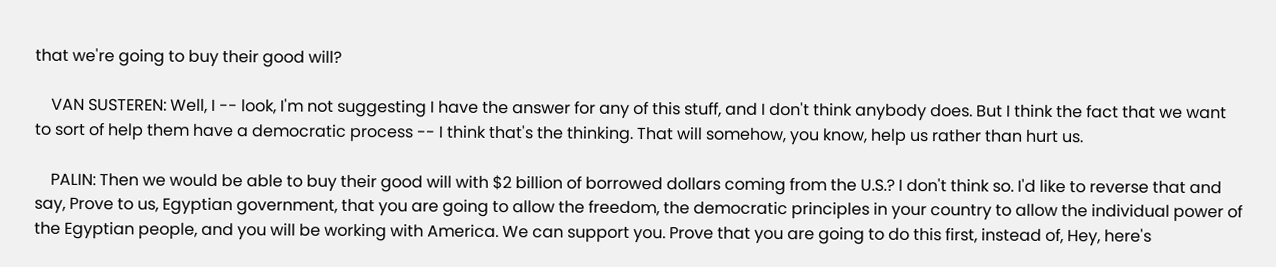that we're going to buy their good will?

    VAN SUSTEREN: Well, I -- look, I'm not suggesting I have the answer for any of this stuff, and I don't think anybody does. But I think the fact that we want to sort of help them have a democratic process -- I think that's the thinking. That will somehow, you know, help us rather than hurt us.

    PALIN: Then we would be able to buy their good will with $2 billion of borrowed dollars coming from the U.S.? I don't think so. I'd like to reverse that and say, Prove to us, Egyptian government, that you are going to allow the freedom, the democratic principles in your country to allow the individual power of the Egyptian people, and you will be working with America. We can support you. Prove that you are going to do this first, instead of, Hey, here's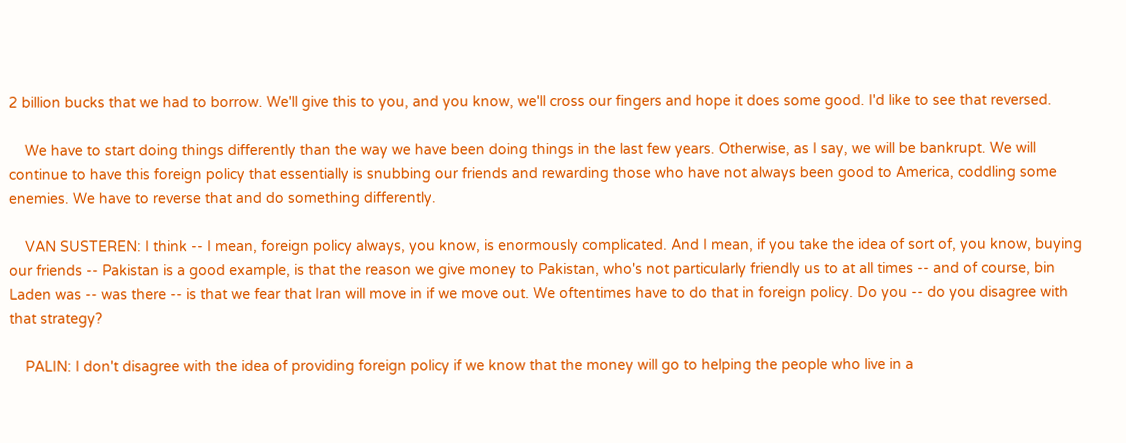2 billion bucks that we had to borrow. We'll give this to you, and you know, we'll cross our fingers and hope it does some good. I'd like to see that reversed.

    We have to start doing things differently than the way we have been doing things in the last few years. Otherwise, as I say, we will be bankrupt. We will continue to have this foreign policy that essentially is snubbing our friends and rewarding those who have not always been good to America, coddling some enemies. We have to reverse that and do something differently.

    VAN SUSTEREN: I think -- I mean, foreign policy always, you know, is enormously complicated. And I mean, if you take the idea of sort of, you know, buying our friends -- Pakistan is a good example, is that the reason we give money to Pakistan, who's not particularly friendly us to at all times -- and of course, bin Laden was -- was there -- is that we fear that Iran will move in if we move out. We oftentimes have to do that in foreign policy. Do you -- do you disagree with that strategy?

    PALIN: I don't disagree with the idea of providing foreign policy if we know that the money will go to helping the people who live in a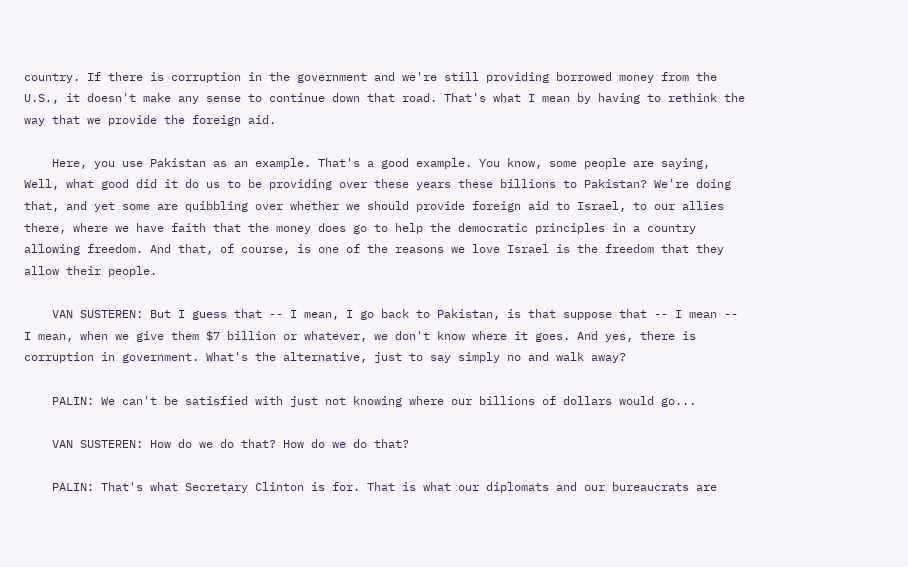country. If there is corruption in the government and we're still providing borrowed money from the U.S., it doesn't make any sense to continue down that road. That's what I mean by having to rethink the way that we provide the foreign aid.

    Here, you use Pakistan as an example. That's a good example. You know, some people are saying, Well, what good did it do us to be providing over these years these billions to Pakistan? We're doing that, and yet some are quibbling over whether we should provide foreign aid to Israel, to our allies there, where we have faith that the money does go to help the democratic principles in a country allowing freedom. And that, of course, is one of the reasons we love Israel is the freedom that they allow their people.

    VAN SUSTEREN: But I guess that -- I mean, I go back to Pakistan, is that suppose that -- I mean -- I mean, when we give them $7 billion or whatever, we don't know where it goes. And yes, there is corruption in government. What's the alternative, just to say simply no and walk away?

    PALIN: We can't be satisfied with just not knowing where our billions of dollars would go...

    VAN SUSTEREN: How do we do that? How do we do that?

    PALIN: That's what Secretary Clinton is for. That is what our diplomats and our bureaucrats are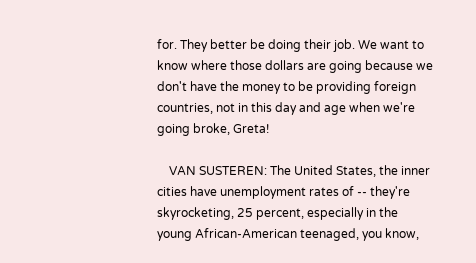for. They better be doing their job. We want to know where those dollars are going because we don't have the money to be providing foreign countries, not in this day and age when we're going broke, Greta!

    VAN SUSTEREN: The United States, the inner cities have unemployment rates of -- they're skyrocketing, 25 percent, especially in the young African-American teenaged, you know,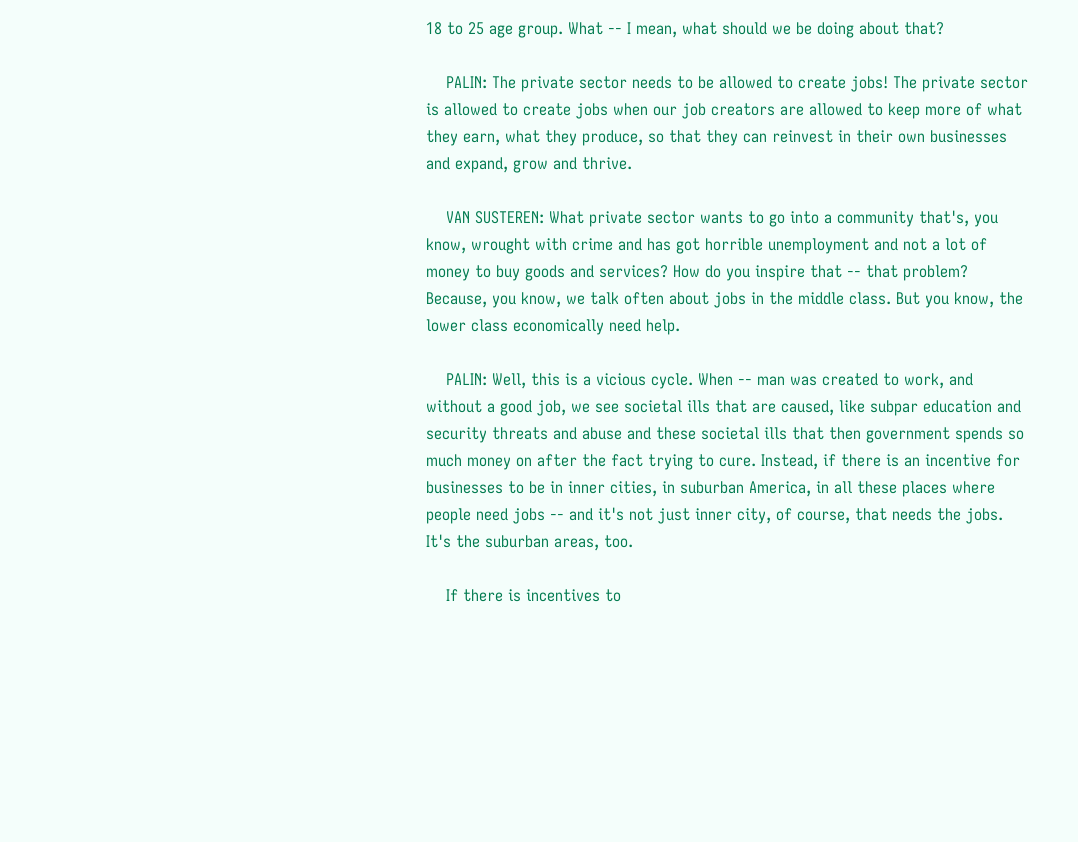18 to 25 age group. What -- I mean, what should we be doing about that?

    PALIN: The private sector needs to be allowed to create jobs! The private sector is allowed to create jobs when our job creators are allowed to keep more of what they earn, what they produce, so that they can reinvest in their own businesses and expand, grow and thrive.

    VAN SUSTEREN: What private sector wants to go into a community that's, you know, wrought with crime and has got horrible unemployment and not a lot of money to buy goods and services? How do you inspire that -- that problem? Because, you know, we talk often about jobs in the middle class. But you know, the lower class economically need help.

    PALIN: Well, this is a vicious cycle. When -- man was created to work, and without a good job, we see societal ills that are caused, like subpar education and security threats and abuse and these societal ills that then government spends so much money on after the fact trying to cure. Instead, if there is an incentive for businesses to be in inner cities, in suburban America, in all these places where people need jobs -- and it's not just inner city, of course, that needs the jobs. It's the suburban areas, too.

    If there is incentives to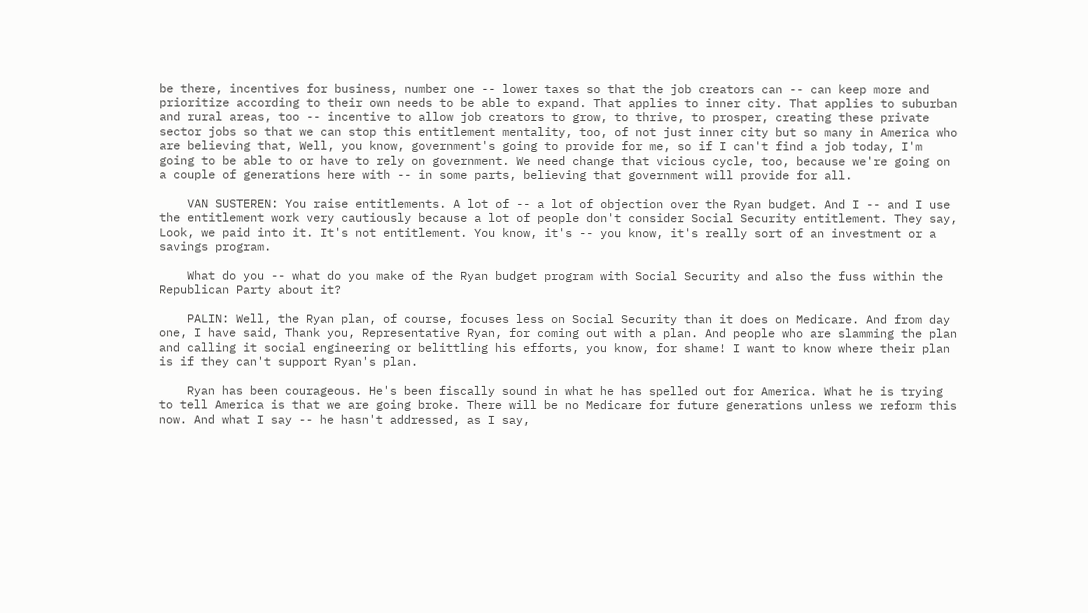be there, incentives for business, number one -- lower taxes so that the job creators can -- can keep more and prioritize according to their own needs to be able to expand. That applies to inner city. That applies to suburban and rural areas, too -- incentive to allow job creators to grow, to thrive, to prosper, creating these private sector jobs so that we can stop this entitlement mentality, too, of not just inner city but so many in America who are believing that, Well, you know, government's going to provide for me, so if I can't find a job today, I'm going to be able to or have to rely on government. We need change that vicious cycle, too, because we're going on a couple of generations here with -- in some parts, believing that government will provide for all.

    VAN SUSTEREN: You raise entitlements. A lot of -- a lot of objection over the Ryan budget. And I -- and I use the entitlement work very cautiously because a lot of people don't consider Social Security entitlement. They say, Look, we paid into it. It's not entitlement. You know, it's -- you know, it's really sort of an investment or a savings program.

    What do you -- what do you make of the Ryan budget program with Social Security and also the fuss within the Republican Party about it?

    PALIN: Well, the Ryan plan, of course, focuses less on Social Security than it does on Medicare. And from day one, I have said, Thank you, Representative Ryan, for coming out with a plan. And people who are slamming the plan and calling it social engineering or belittling his efforts, you know, for shame! I want to know where their plan is if they can't support Ryan's plan.

    Ryan has been courageous. He's been fiscally sound in what he has spelled out for America. What he is trying to tell America is that we are going broke. There will be no Medicare for future generations unless we reform this now. And what I say -- he hasn't addressed, as I say,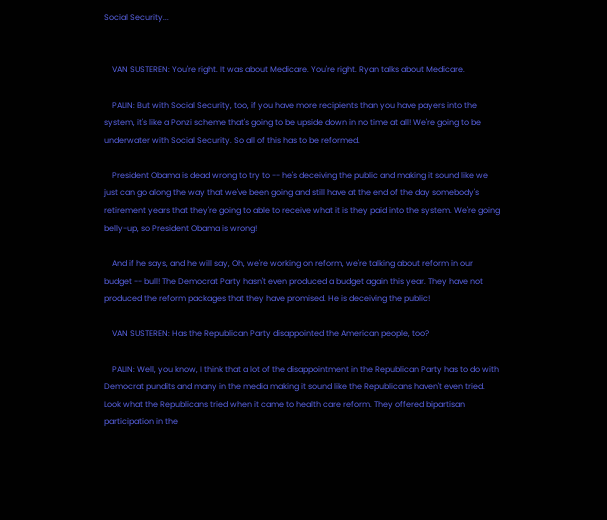Social Security...


    VAN SUSTEREN: You're right. It was about Medicare. You're right. Ryan talks about Medicare.

    PALIN: But with Social Security, too, if you have more recipients than you have payers into the system, it's like a Ponzi scheme that's going to be upside down in no time at all! We're going to be underwater with Social Security. So all of this has to be reformed.

    President Obama is dead wrong to try to -- he's deceiving the public and making it sound like we just can go along the way that we've been going and still have at the end of the day somebody's retirement years that they're going to able to receive what it is they paid into the system. We're going belly-up, so President Obama is wrong!

    And if he says, and he will say, Oh, we're working on reform, we're talking about reform in our budget -- bull! The Democrat Party hasn't even produced a budget again this year. They have not produced the reform packages that they have promised. He is deceiving the public!

    VAN SUSTEREN: Has the Republican Party disappointed the American people, too?

    PALIN: Well, you know, I think that a lot of the disappointment in the Republican Party has to do with Democrat pundits and many in the media making it sound like the Republicans haven't even tried. Look what the Republicans tried when it came to health care reform. They offered bipartisan participation in the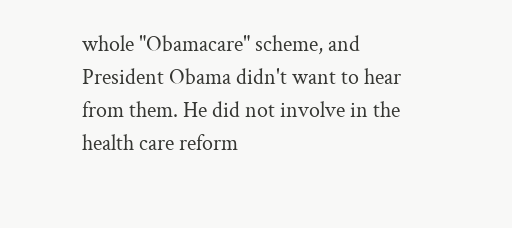whole "Obamacare" scheme, and President Obama didn't want to hear from them. He did not involve in the health care reform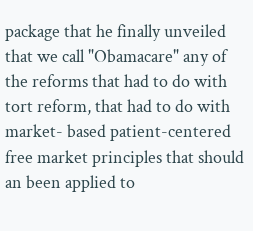package that he finally unveiled that we call "Obamacare" any of the reforms that had to do with tort reform, that had to do with market- based patient-centered free market principles that should an been applied to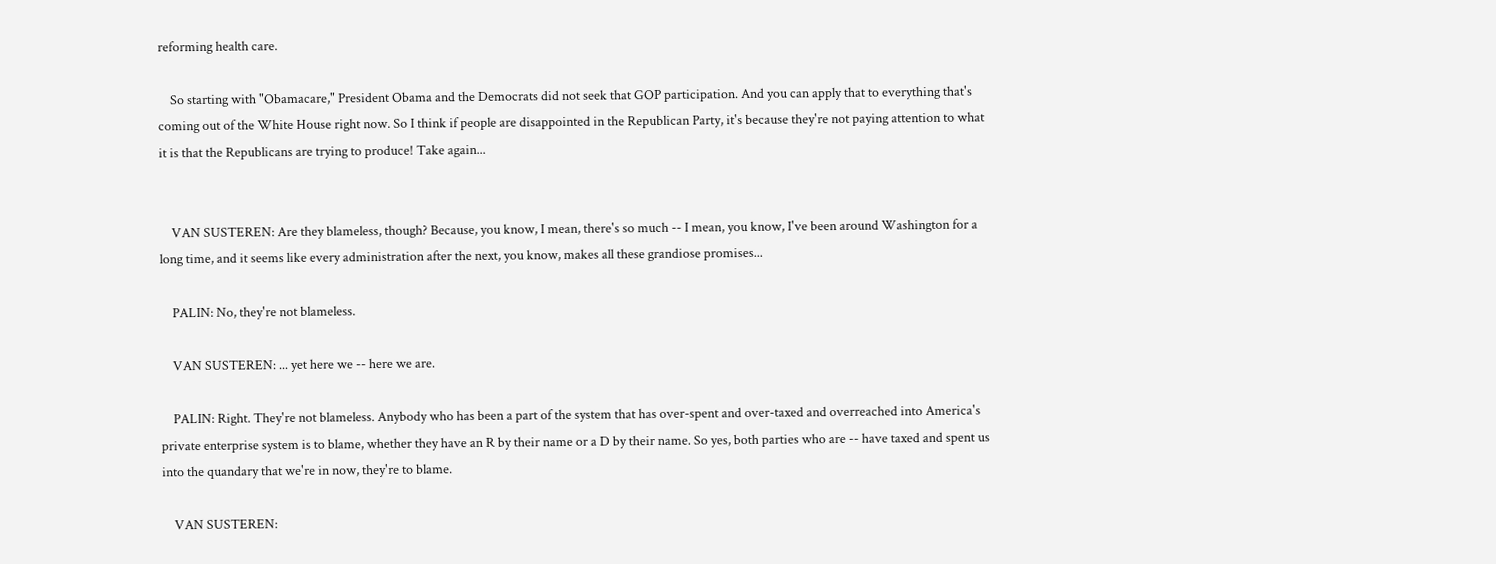reforming health care.

    So starting with "Obamacare," President Obama and the Democrats did not seek that GOP participation. And you can apply that to everything that's coming out of the White House right now. So I think if people are disappointed in the Republican Party, it's because they're not paying attention to what it is that the Republicans are trying to produce! Take again...


    VAN SUSTEREN: Are they blameless, though? Because, you know, I mean, there's so much -- I mean, you know, I've been around Washington for a long time, and it seems like every administration after the next, you know, makes all these grandiose promises...

    PALIN: No, they're not blameless.

    VAN SUSTEREN: ... yet here we -- here we are.

    PALIN: Right. They're not blameless. Anybody who has been a part of the system that has over-spent and over-taxed and overreached into America's private enterprise system is to blame, whether they have an R by their name or a D by their name. So yes, both parties who are -- have taxed and spent us into the quandary that we're in now, they're to blame.

    VAN SUSTEREN: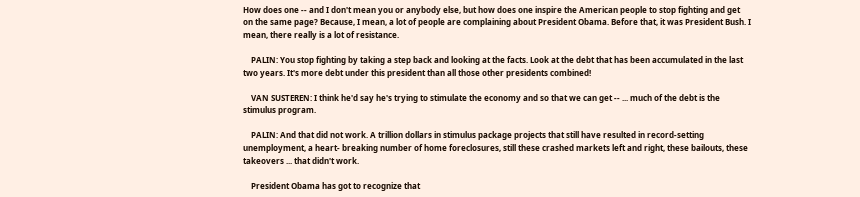How does one -- and I don't mean you or anybody else, but how does one inspire the American people to stop fighting and get on the same page? Because, I mean, a lot of people are complaining about President Obama. Before that, it was President Bush. I mean, there really is a lot of resistance.

    PALIN: You stop fighting by taking a step back and looking at the facts. Look at the debt that has been accumulated in the last two years. It's more debt under this president than all those other presidents combined!

    VAN SUSTEREN: I think he'd say he's trying to stimulate the economy and so that we can get -- ... much of the debt is the stimulus program.

    PALIN: And that did not work. A trillion dollars in stimulus package projects that still have resulted in record-setting unemployment, a heart- breaking number of home foreclosures, still these crashed markets left and right, these bailouts, these takeovers ... that didn't work.

    President Obama has got to recognize that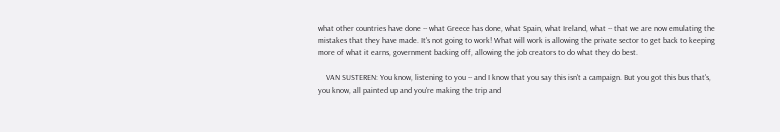what other countries have done -- what Greece has done, what Spain, what Ireland, what -- that we are now emulating the mistakes that they have made. It's not going to work! What will work is allowing the private sector to get back to keeping more of what it earns, government backing off, allowing the job creators to do what they do best.

    VAN SUSTEREN: You know, listening to you -- and I know that you say this isn't a campaign. But you got this bus that's, you know, all painted up and you're making the trip and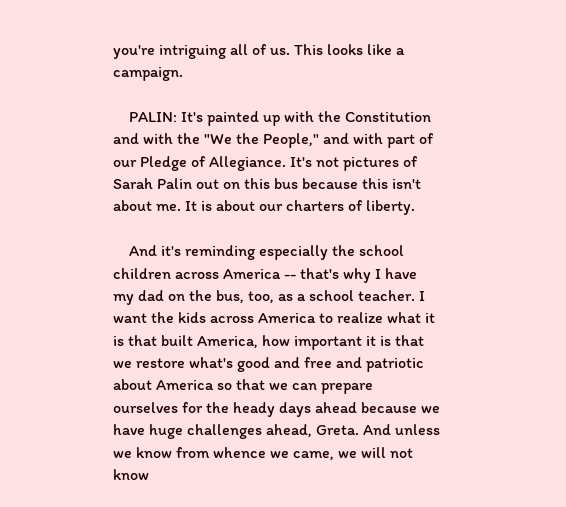you're intriguing all of us. This looks like a campaign.

    PALIN: It's painted up with the Constitution and with the "We the People," and with part of our Pledge of Allegiance. It's not pictures of Sarah Palin out on this bus because this isn't about me. It is about our charters of liberty.

    And it's reminding especially the school children across America -- that's why I have my dad on the bus, too, as a school teacher. I want the kids across America to realize what it is that built America, how important it is that we restore what's good and free and patriotic about America so that we can prepare ourselves for the heady days ahead because we have huge challenges ahead, Greta. And unless we know from whence we came, we will not know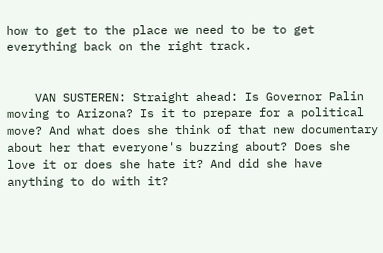how to get to the place we need to be to get everything back on the right track.


    VAN SUSTEREN: Straight ahead: Is Governor Palin moving to Arizona? Is it to prepare for a political move? And what does she think of that new documentary about her that everyone's buzzing about? Does she love it or does she hate it? And did she have anything to do with it?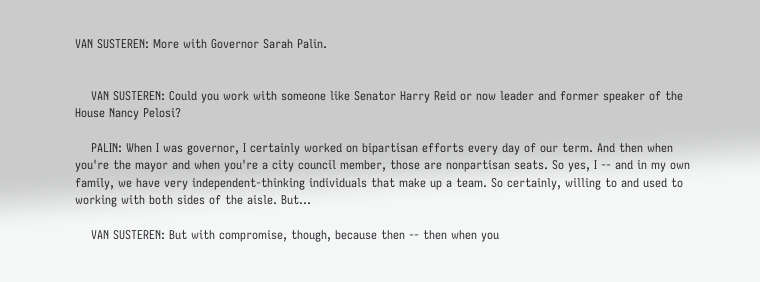VAN SUSTEREN: More with Governor Sarah Palin.


    VAN SUSTEREN: Could you work with someone like Senator Harry Reid or now leader and former speaker of the House Nancy Pelosi?

    PALIN: When I was governor, I certainly worked on bipartisan efforts every day of our term. And then when you're the mayor and when you're a city council member, those are nonpartisan seats. So yes, I -- and in my own family, we have very independent-thinking individuals that make up a team. So certainly, willing to and used to working with both sides of the aisle. But...

    VAN SUSTEREN: But with compromise, though, because then -- then when you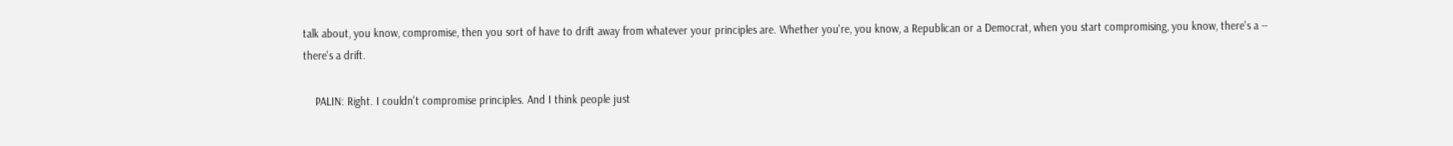talk about, you know, compromise, then you sort of have to drift away from whatever your principles are. Whether you're, you know, a Republican or a Democrat, when you start compromising, you know, there's a -- there's a drift.

    PALIN: Right. I couldn't compromise principles. And I think people just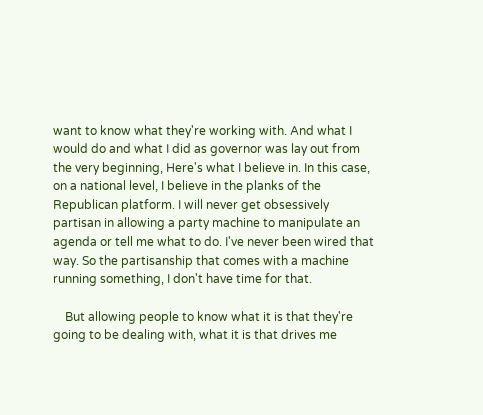want to know what they're working with. And what I would do and what I did as governor was lay out from the very beginning, Here's what I believe in. In this case, on a national level, I believe in the planks of the Republican platform. I will never get obsessively partisan in allowing a party machine to manipulate an agenda or tell me what to do. I've never been wired that way. So the partisanship that comes with a machine running something, I don't have time for that.

    But allowing people to know what it is that they're going to be dealing with, what it is that drives me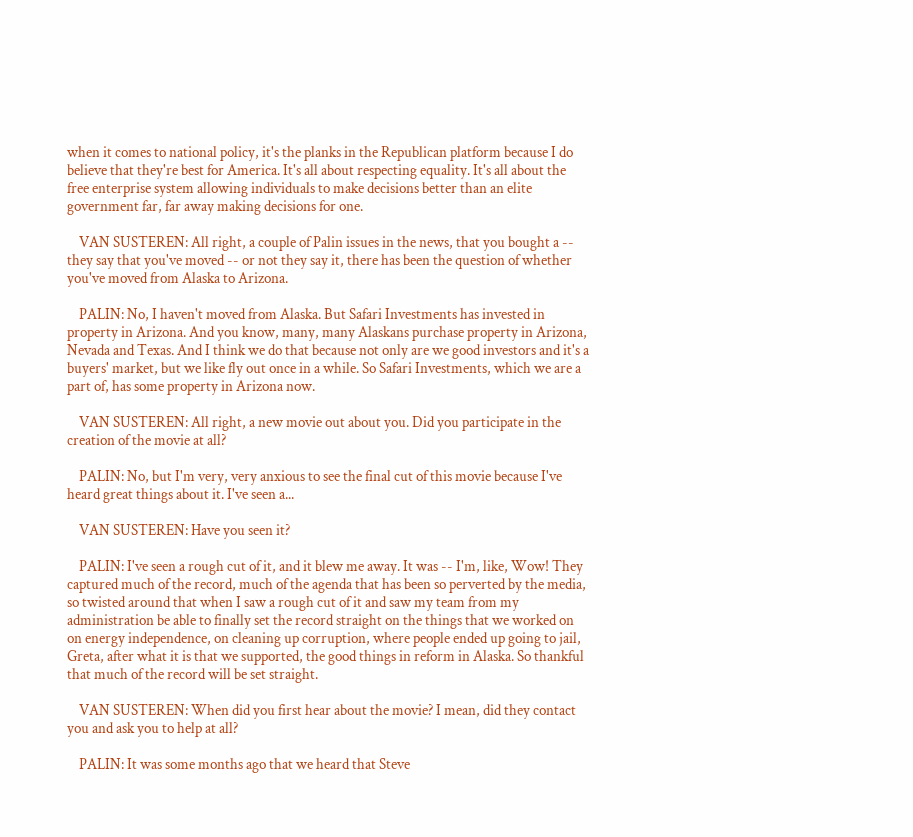when it comes to national policy, it's the planks in the Republican platform because I do believe that they're best for America. It's all about respecting equality. It's all about the free enterprise system allowing individuals to make decisions better than an elite government far, far away making decisions for one.

    VAN SUSTEREN: All right, a couple of Palin issues in the news, that you bought a -- they say that you've moved -- or not they say it, there has been the question of whether you've moved from Alaska to Arizona.

    PALIN: No, I haven't moved from Alaska. But Safari Investments has invested in property in Arizona. And you know, many, many Alaskans purchase property in Arizona, Nevada and Texas. And I think we do that because not only are we good investors and it's a buyers' market, but we like fly out once in a while. So Safari Investments, which we are a part of, has some property in Arizona now.

    VAN SUSTEREN: All right, a new movie out about you. Did you participate in the creation of the movie at all?

    PALIN: No, but I'm very, very anxious to see the final cut of this movie because I've heard great things about it. I've seen a...

    VAN SUSTEREN: Have you seen it?

    PALIN: I've seen a rough cut of it, and it blew me away. It was -- I'm, like, Wow! They captured much of the record, much of the agenda that has been so perverted by the media, so twisted around that when I saw a rough cut of it and saw my team from my administration be able to finally set the record straight on the things that we worked on on energy independence, on cleaning up corruption, where people ended up going to jail, Greta, after what it is that we supported, the good things in reform in Alaska. So thankful that much of the record will be set straight.

    VAN SUSTEREN: When did you first hear about the movie? I mean, did they contact you and ask you to help at all?

    PALIN: It was some months ago that we heard that Steve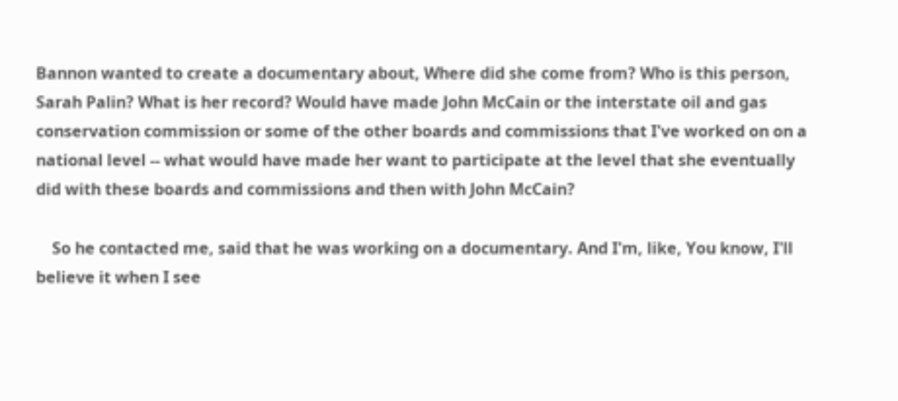Bannon wanted to create a documentary about, Where did she come from? Who is this person, Sarah Palin? What is her record? Would have made John McCain or the interstate oil and gas conservation commission or some of the other boards and commissions that I've worked on on a national level -- what would have made her want to participate at the level that she eventually did with these boards and commissions and then with John McCain?

    So he contacted me, said that he was working on a documentary. And I'm, like, You know, I'll believe it when I see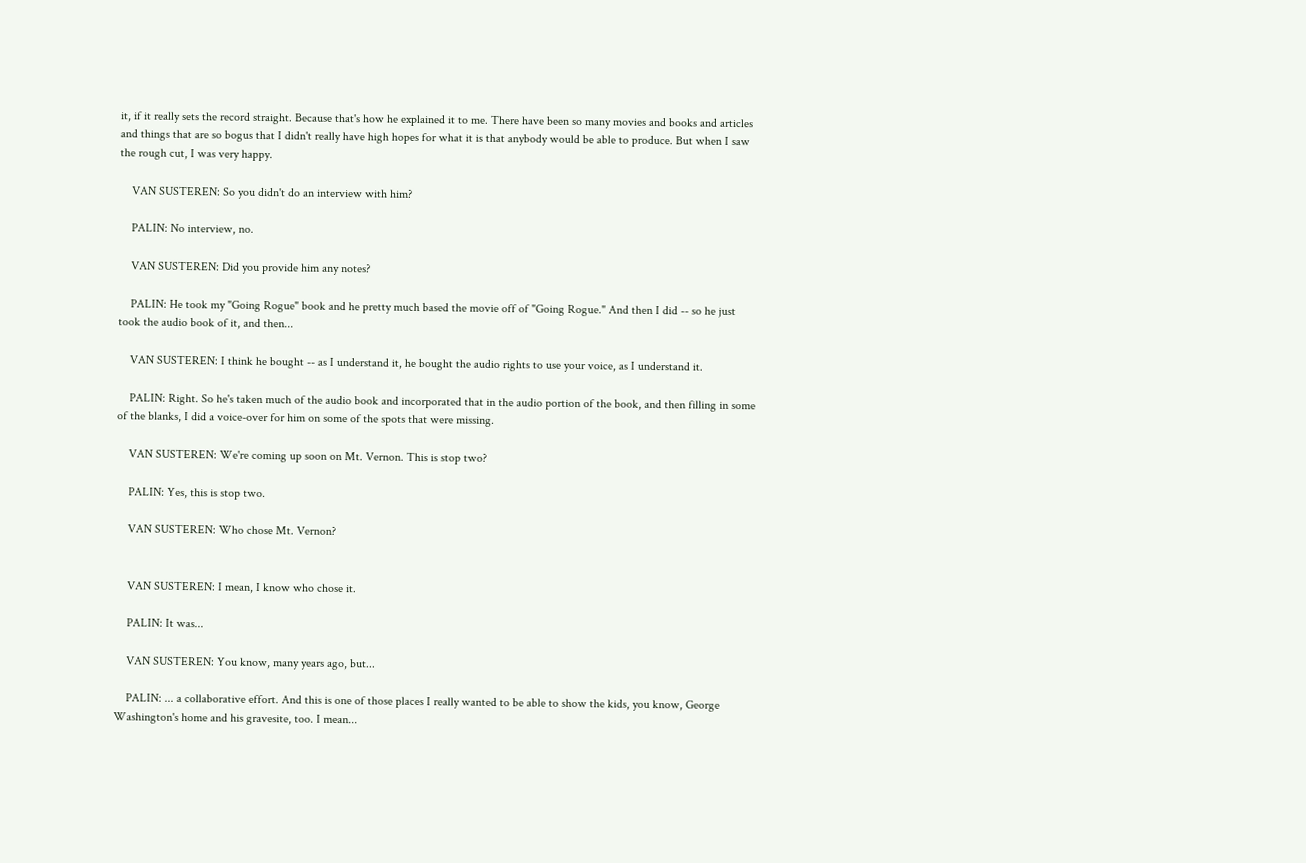it, if it really sets the record straight. Because that's how he explained it to me. There have been so many movies and books and articles and things that are so bogus that I didn't really have high hopes for what it is that anybody would be able to produce. But when I saw the rough cut, I was very happy.

    VAN SUSTEREN: So you didn't do an interview with him?

    PALIN: No interview, no.

    VAN SUSTEREN: Did you provide him any notes?

    PALIN: He took my "Going Rogue" book and he pretty much based the movie off of "Going Rogue." And then I did -- so he just took the audio book of it, and then...

    VAN SUSTEREN: I think he bought -- as I understand it, he bought the audio rights to use your voice, as I understand it.

    PALIN: Right. So he's taken much of the audio book and incorporated that in the audio portion of the book, and then filling in some of the blanks, I did a voice-over for him on some of the spots that were missing.

    VAN SUSTEREN: We're coming up soon on Mt. Vernon. This is stop two?

    PALIN: Yes, this is stop two.

    VAN SUSTEREN: Who chose Mt. Vernon?


    VAN SUSTEREN: I mean, I know who chose it.

    PALIN: It was...

    VAN SUSTEREN: You know, many years ago, but...

    PALIN: ... a collaborative effort. And this is one of those places I really wanted to be able to show the kids, you know, George Washington's home and his gravesite, too. I mean...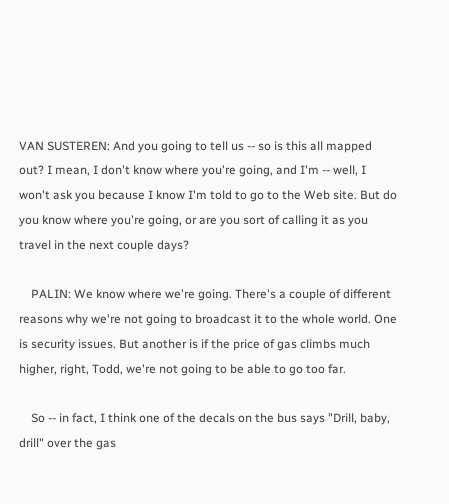VAN SUSTEREN: And you going to tell us -- so is this all mapped out? I mean, I don't know where you're going, and I'm -- well, I won't ask you because I know I'm told to go to the Web site. But do you know where you're going, or are you sort of calling it as you travel in the next couple days?

    PALIN: We know where we're going. There's a couple of different reasons why we're not going to broadcast it to the whole world. One is security issues. But another is if the price of gas climbs much higher, right, Todd, we're not going to be able to go too far.

    So -- in fact, I think one of the decals on the bus says "Drill, baby, drill" over the gas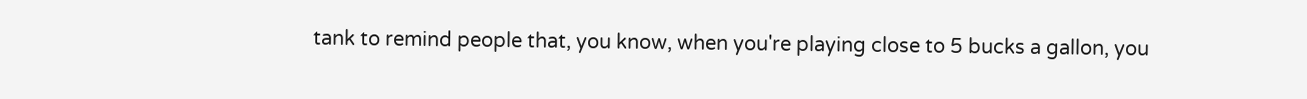tank to remind people that, you know, when you're playing close to 5 bucks a gallon, you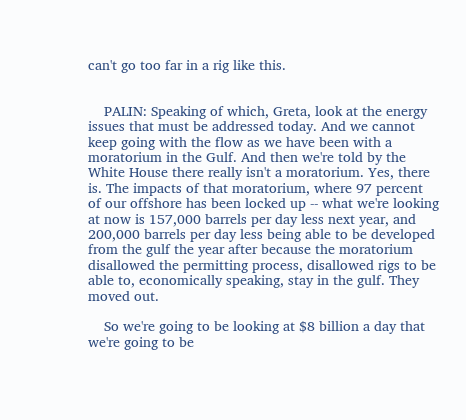can't go too far in a rig like this.


    PALIN: Speaking of which, Greta, look at the energy issues that must be addressed today. And we cannot keep going with the flow as we have been with a moratorium in the Gulf. And then we're told by the White House there really isn't a moratorium. Yes, there is. The impacts of that moratorium, where 97 percent of our offshore has been locked up -- what we're looking at now is 157,000 barrels per day less next year, and 200,000 barrels per day less being able to be developed from the gulf the year after because the moratorium disallowed the permitting process, disallowed rigs to be able to, economically speaking, stay in the gulf. They moved out.

    So we're going to be looking at $8 billion a day that we're going to be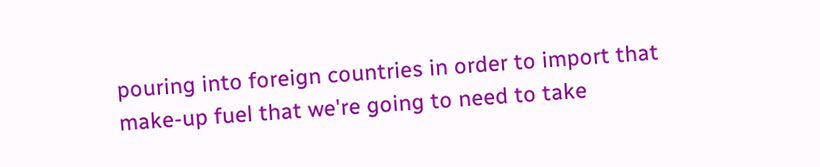pouring into foreign countries in order to import that make-up fuel that we're going to need to take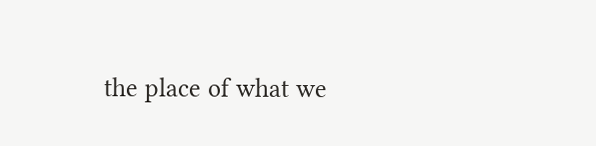the place of what we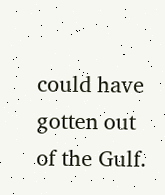could have gotten out of the Gulf.